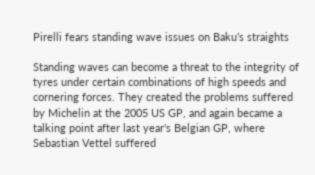Pirelli fears standing wave issues on Baku’s straights

Standing waves can become a threat to the integrity of tyres under certain combinations of high speeds and cornering forces. They created the problems suffered by Michelin at the 2005 US GP, and again became a talking point after last year's Belgian GP, where Sebastian Vettel suffered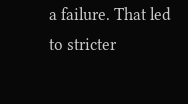a failure. That led to stricter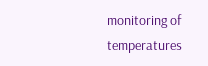monitoring of temperatures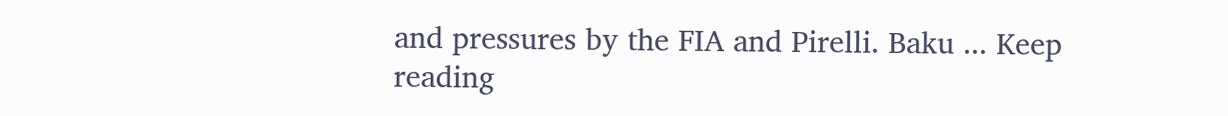and pressures by the FIA and Pirelli. Baku ... Keep reading